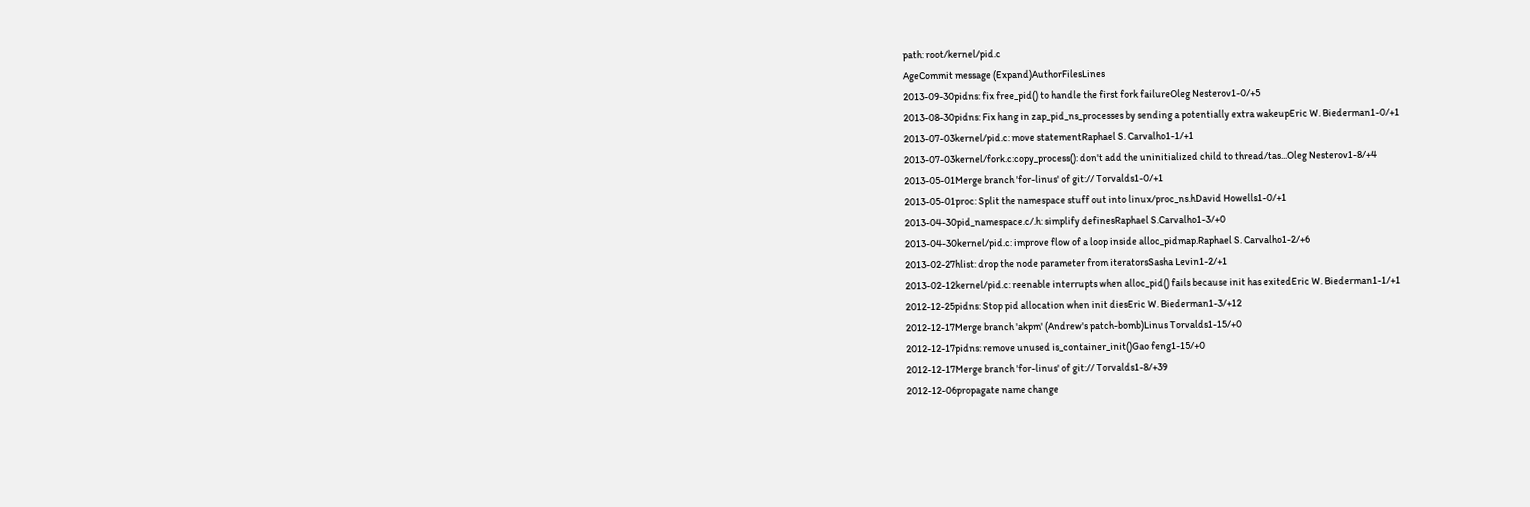path: root/kernel/pid.c
AgeCommit message (Expand)AuthorFilesLines
2013-09-30pidns: fix free_pid() to handle the first fork failureOleg Nesterov1-0/+5
2013-08-30pidns: Fix hang in zap_pid_ns_processes by sending a potentially extra wakeupEric W. Biederman1-0/+1
2013-07-03kernel/pid.c: move statementRaphael S. Carvalho1-1/+1
2013-07-03kernel/fork.c:copy_process(): don't add the uninitialized child to thread/tas...Oleg Nesterov1-8/+4
2013-05-01Merge branch 'for-linus' of git:// Torvalds1-0/+1
2013-05-01proc: Split the namespace stuff out into linux/proc_ns.hDavid Howells1-0/+1
2013-04-30pid_namespace.c/.h: simplify definesRaphael S.Carvalho1-3/+0
2013-04-30kernel/pid.c: improve flow of a loop inside alloc_pidmap.Raphael S. Carvalho1-2/+6
2013-02-27hlist: drop the node parameter from iteratorsSasha Levin1-2/+1
2013-02-12kernel/pid.c: reenable interrupts when alloc_pid() fails because init has exitedEric W. Biederman1-1/+1
2012-12-25pidns: Stop pid allocation when init diesEric W. Biederman1-3/+12
2012-12-17Merge branch 'akpm' (Andrew's patch-bomb)Linus Torvalds1-15/+0
2012-12-17pidns: remove unused is_container_init()Gao feng1-15/+0
2012-12-17Merge branch 'for-linus' of git:// Torvalds1-8/+39
2012-12-06propagate name change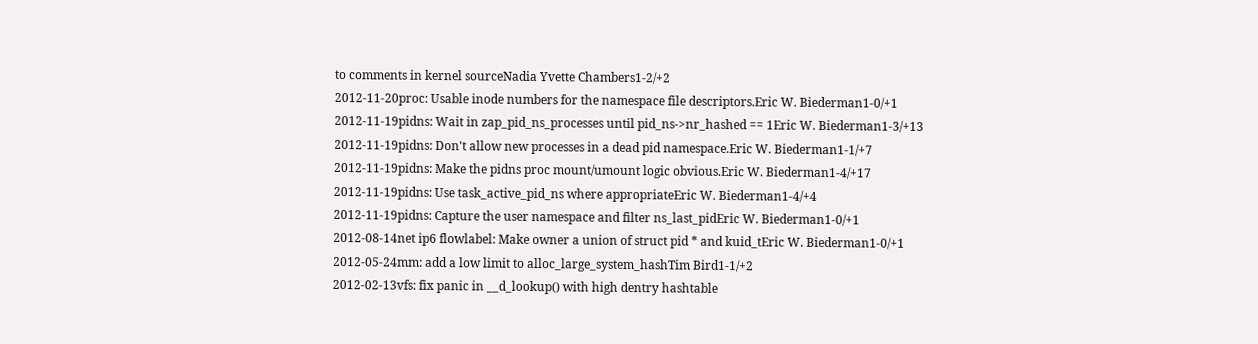to comments in kernel sourceNadia Yvette Chambers1-2/+2
2012-11-20proc: Usable inode numbers for the namespace file descriptors.Eric W. Biederman1-0/+1
2012-11-19pidns: Wait in zap_pid_ns_processes until pid_ns->nr_hashed == 1Eric W. Biederman1-3/+13
2012-11-19pidns: Don't allow new processes in a dead pid namespace.Eric W. Biederman1-1/+7
2012-11-19pidns: Make the pidns proc mount/umount logic obvious.Eric W. Biederman1-4/+17
2012-11-19pidns: Use task_active_pid_ns where appropriateEric W. Biederman1-4/+4
2012-11-19pidns: Capture the user namespace and filter ns_last_pidEric W. Biederman1-0/+1
2012-08-14net ip6 flowlabel: Make owner a union of struct pid * and kuid_tEric W. Biederman1-0/+1
2012-05-24mm: add a low limit to alloc_large_system_hashTim Bird1-1/+2
2012-02-13vfs: fix panic in __d_lookup() with high dentry hashtable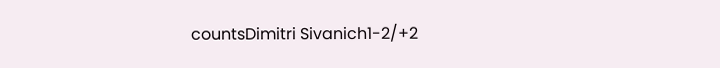countsDimitri Sivanich1-2/+2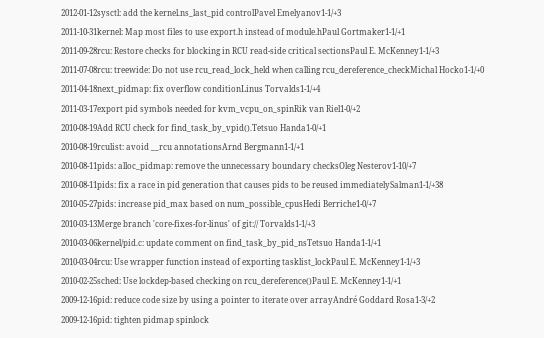2012-01-12sysctl: add the kernel.ns_last_pid controlPavel Emelyanov1-1/+3
2011-10-31kernel: Map most files to use export.h instead of module.hPaul Gortmaker1-1/+1
2011-09-28rcu: Restore checks for blocking in RCU read-side critical sectionsPaul E. McKenney1-1/+3
2011-07-08rcu: treewide: Do not use rcu_read_lock_held when calling rcu_dereference_checkMichal Hocko1-1/+0
2011-04-18next_pidmap: fix overflow conditionLinus Torvalds1-1/+4
2011-03-17export pid symbols needed for kvm_vcpu_on_spinRik van Riel1-0/+2
2010-08-19Add RCU check for find_task_by_vpid().Tetsuo Handa1-0/+1
2010-08-19rculist: avoid __rcu annotationsArnd Bergmann1-1/+1
2010-08-11pids: alloc_pidmap: remove the unnecessary boundary checksOleg Nesterov1-10/+7
2010-08-11pids: fix a race in pid generation that causes pids to be reused immediatelySalman1-1/+38
2010-05-27pids: increase pid_max based on num_possible_cpusHedi Berriche1-0/+7
2010-03-13Merge branch 'core-fixes-for-linus' of git:// Torvalds1-1/+3
2010-03-06kernel/pid.c: update comment on find_task_by_pid_nsTetsuo Handa1-1/+1
2010-03-04rcu: Use wrapper function instead of exporting tasklist_lockPaul E. McKenney1-1/+3
2010-02-25sched: Use lockdep-based checking on rcu_dereference()Paul E. McKenney1-1/+1
2009-12-16pid: reduce code size by using a pointer to iterate over arrayAndré Goddard Rosa1-3/+2
2009-12-16pid: tighten pidmap spinlock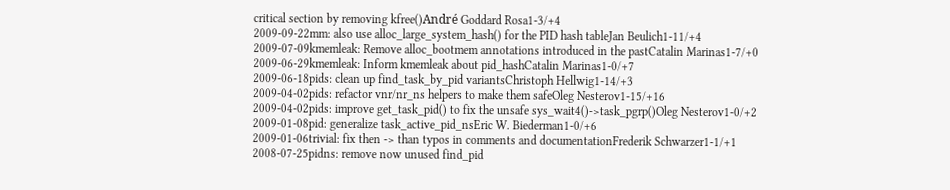critical section by removing kfree()André Goddard Rosa1-3/+4
2009-09-22mm: also use alloc_large_system_hash() for the PID hash tableJan Beulich1-11/+4
2009-07-09kmemleak: Remove alloc_bootmem annotations introduced in the pastCatalin Marinas1-7/+0
2009-06-29kmemleak: Inform kmemleak about pid_hashCatalin Marinas1-0/+7
2009-06-18pids: clean up find_task_by_pid variantsChristoph Hellwig1-14/+3
2009-04-02pids: refactor vnr/nr_ns helpers to make them safeOleg Nesterov1-15/+16
2009-04-02pids: improve get_task_pid() to fix the unsafe sys_wait4()->task_pgrp()Oleg Nesterov1-0/+2
2009-01-08pid: generalize task_active_pid_nsEric W. Biederman1-0/+6
2009-01-06trivial: fix then -> than typos in comments and documentationFrederik Schwarzer1-1/+1
2008-07-25pidns: remove now unused find_pid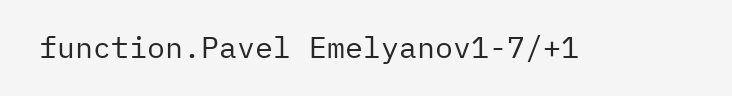function.Pavel Emelyanov1-7/+1